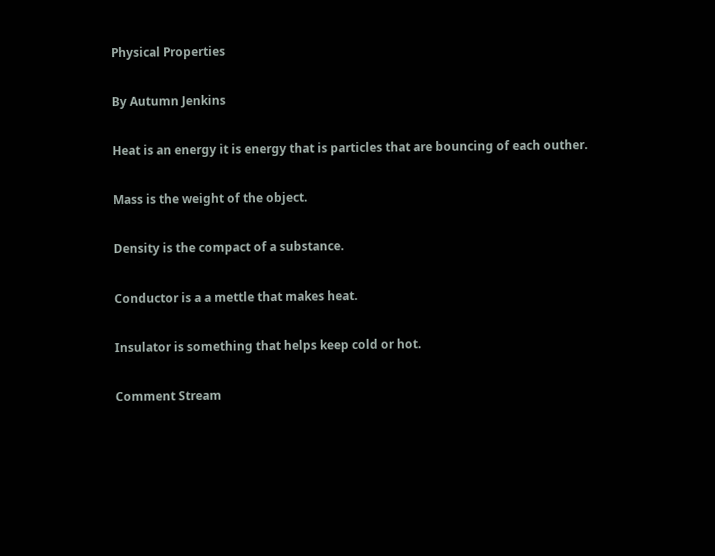Physical Properties

By Autumn Jenkins

Heat is an energy it is energy that is particles that are bouncing of each outher.

Mass is the weight of the object.

Density is the compact of a substance.

Conductor is a a mettle that makes heat.

Insulator is something that helps keep cold or hot.

Comment Stream